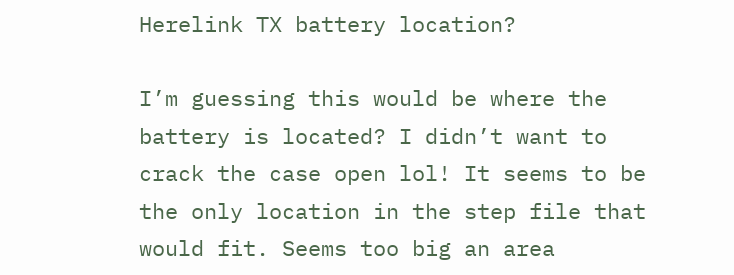Herelink TX battery location?

I’m guessing this would be where the battery is located? I didn’t want to crack the case open lol! It seems to be the only location in the step file that would fit. Seems too big an area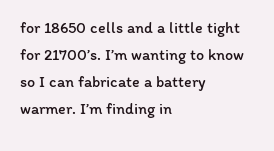for 18650 cells and a little tight for 21700’s. I’m wanting to know so I can fabricate a battery warmer. I’m finding in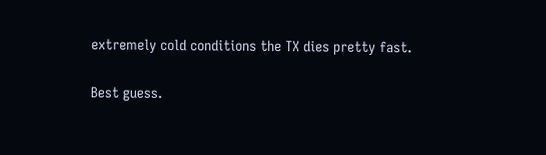extremely cold conditions the TX dies pretty fast.

Best guess.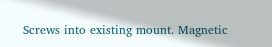Screws into existing mount. Magnetic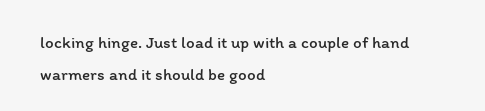locking hinge. Just load it up with a couple of hand warmers and it should be good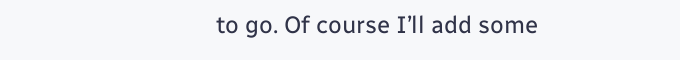to go. Of course I’ll add some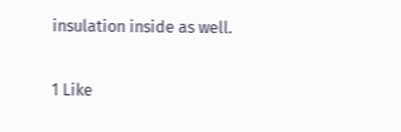insulation inside as well.

1 Like